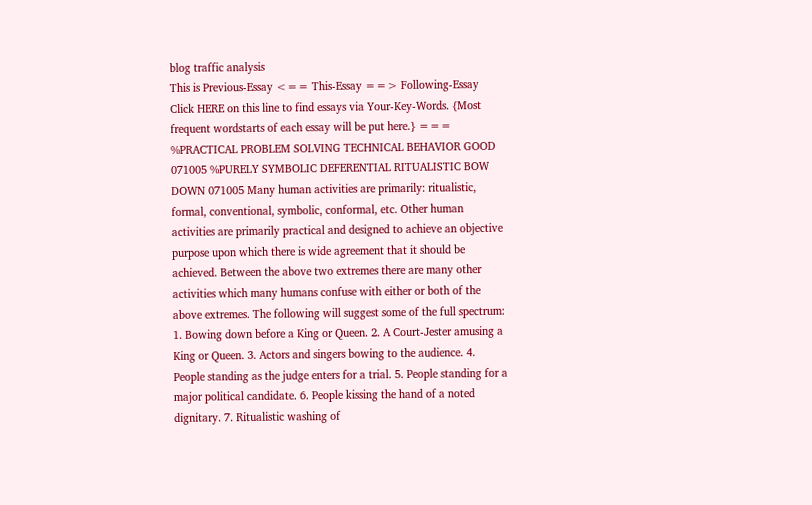blog traffic analysis
This is Previous-Essay <== This-Essay ==> Following-Essay Click HERE on this line to find essays via Your-Key-Words. {Most frequent wordstarts of each essay will be put here.} === %PRACTICAL PROBLEM SOLVING TECHNICAL BEHAVIOR GOOD 071005 %PURELY SYMBOLIC DEFERENTIAL RITUALISTIC BOW DOWN 071005 Many human activities are primarily: ritualistic, formal, conventional, symbolic, conformal, etc. Other human activities are primarily practical and designed to achieve an objective purpose upon which there is wide agreement that it should be achieved. Between the above two extremes there are many other activities which many humans confuse with either or both of the above extremes. The following will suggest some of the full spectrum: 1. Bowing down before a King or Queen. 2. A Court-Jester amusing a King or Queen. 3. Actors and singers bowing to the audience. 4. People standing as the judge enters for a trial. 5. People standing for a major political candidate. 6. People kissing the hand of a noted dignitary. 7. Ritualistic washing of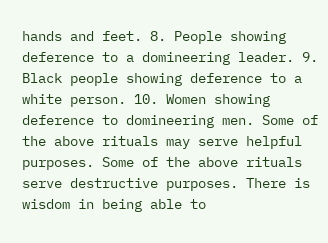hands and feet. 8. People showing deference to a domineering leader. 9. Black people showing deference to a white person. 10. Women showing deference to domineering men. Some of the above rituals may serve helpful purposes. Some of the above rituals serve destructive purposes. There is wisdom in being able to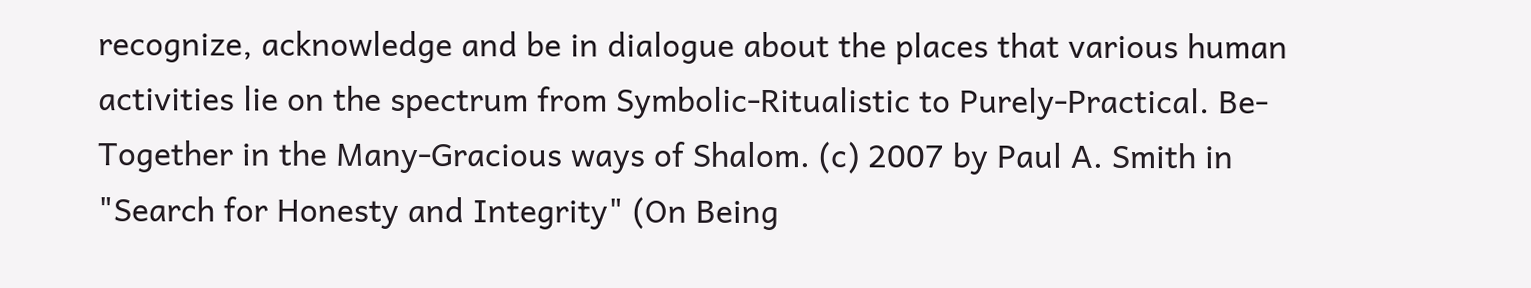recognize, acknowledge and be in dialogue about the places that various human activities lie on the spectrum from Symbolic-Ritualistic to Purely-Practical. Be-Together in the Many-Gracious ways of Shalom. (c) 2007 by Paul A. Smith in "Search for Honesty and Integrity" (On Being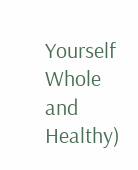Yourself Whole and Healthy)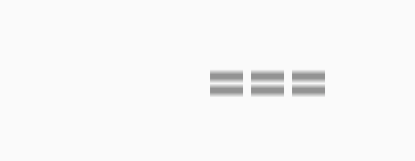===